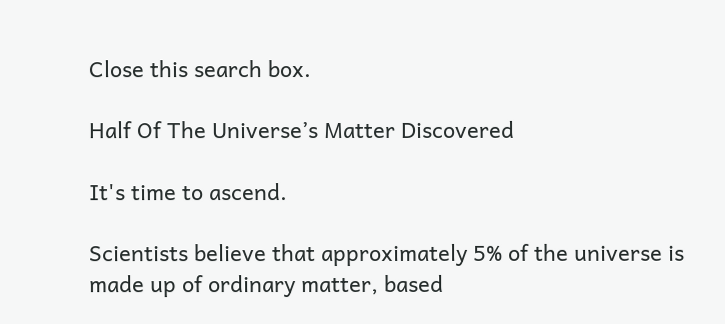Close this search box.

Half Of The Universe’s Matter Discovered

It's time to ascend.

Scientists believe that approximately 5% of the universe is made up of ordinary matter, based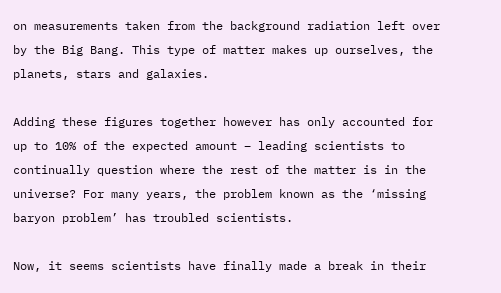on measurements taken from the background radiation left over by the Big Bang. This type of matter makes up ourselves, the planets, stars and galaxies.

Adding these figures together however has only accounted for up to 10% of the expected amount – leading scientists to continually question where the rest of the matter is in the universe? For many years, the problem known as the ‘missing baryon problem’ has troubled scientists.

Now, it seems scientists have finally made a break in their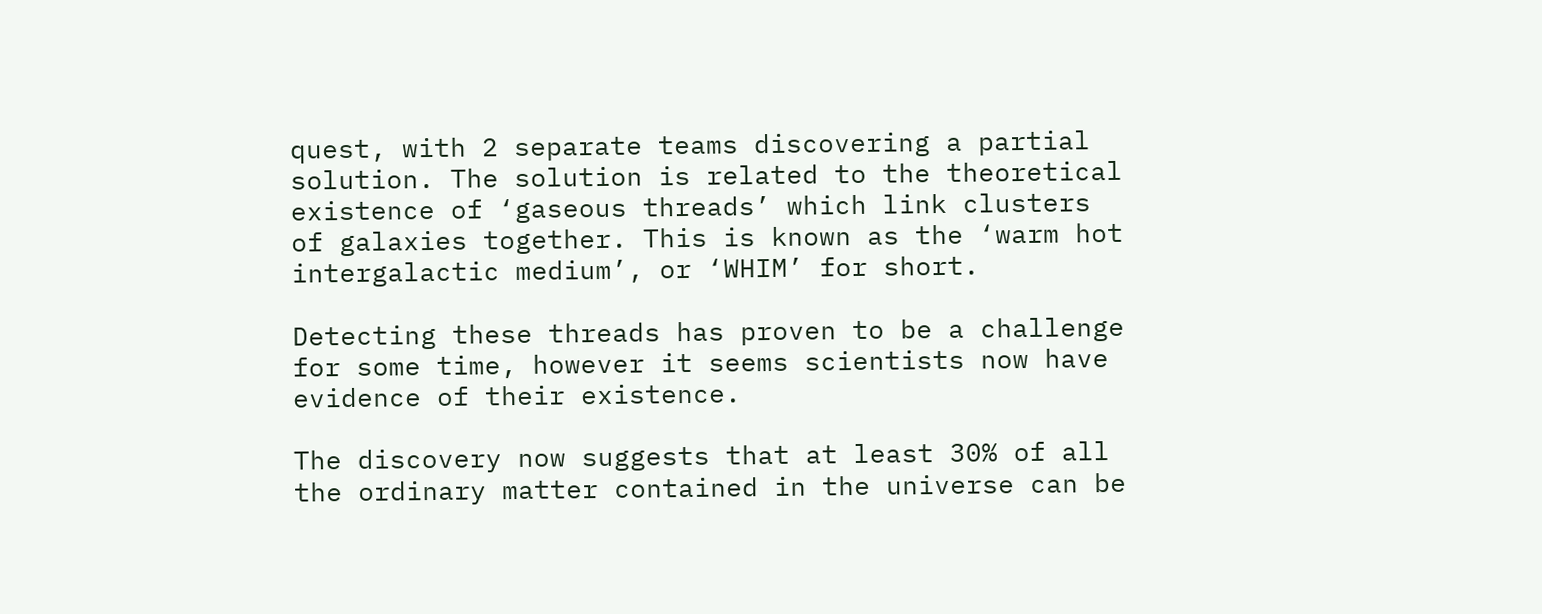quest, with 2 separate teams discovering a partial solution. The solution is related to the theoretical existence of ‘gaseous threads’ which link clusters of galaxies together. This is known as the ‘warm hot intergalactic medium’, or ‘WHIM’ for short.

Detecting these threads has proven to be a challenge for some time, however it seems scientists now have evidence of their existence.

The discovery now suggests that at least 30% of all the ordinary matter contained in the universe can be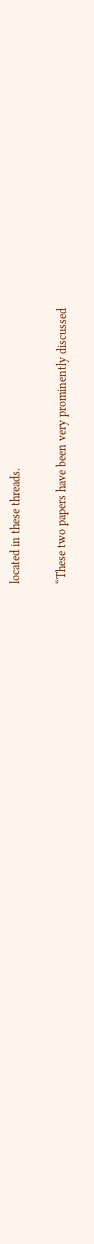located in these threads.

“These two papers have been very prominently discussed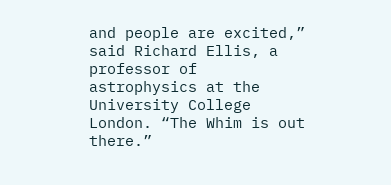and people are excited,” said Richard Ellis, a professor of astrophysics at the University College London. “The Whim is out there.”